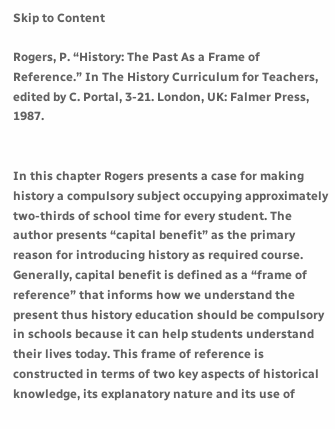Skip to Content

Rogers, P. “History: The Past As a Frame of Reference.” In The History Curriculum for Teachers, edited by C. Portal, 3-21. London, UK: Falmer Press, 1987.


In this chapter Rogers presents a case for making history a compulsory subject occupying approximately two-thirds of school time for every student. The author presents “capital benefit” as the primary reason for introducing history as required course. Generally, capital benefit is defined as a “frame of reference” that informs how we understand the present thus history education should be compulsory in schools because it can help students understand their lives today. This frame of reference is constructed in terms of two key aspects of historical knowledge, its explanatory nature and its use of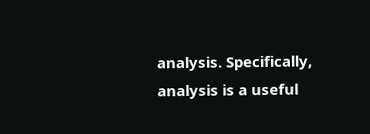analysis. Specifically, analysis is a useful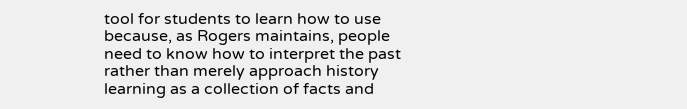tool for students to learn how to use because, as Rogers maintains, people need to know how to interpret the past rather than merely approach history learning as a collection of facts and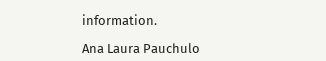information.

Ana Laura Pauchulo